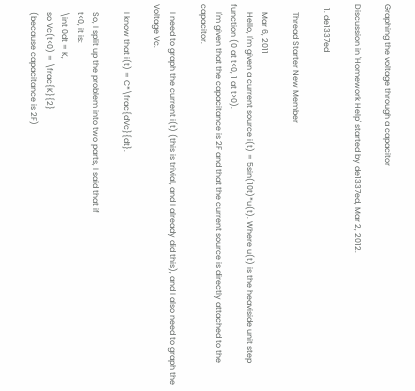Graphing the voltage through a capacitor

Discussion in 'Homework Help' started by de1337ed, Mar 2, 2012.

  1. de1337ed

    Thread Starter New Member

    Mar 6, 2011
    Hello, I'm given a current source i(t) = 5sin(10t)*u(t). Where u(t) is the heaviside unit step function (0 at t<0, 1 at t>0).
    I'm given that the capacitance is 2F and that the current source is directly attached to the capacitor.

    I need to graph the current i(t) (this is trivial, and I already did this), and I also need to graph the Voltage Vc.

    I know that i(t) = C*\frac{dVc}{dt}.

    So, I split up the problem into two parts, I said that if
    t<0, it is:
    \int 0dt = K,
    so Vc(t<0) = \frac{K}{2}
    (because capacitance is 2F)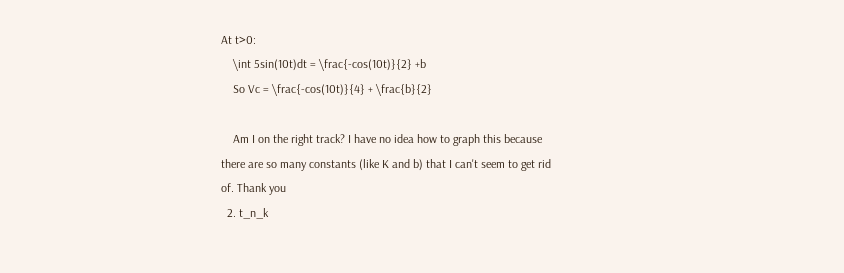At t>0:
    \int 5sin(10t)dt = \frac{-cos(10t)}{2} +b
    So Vc = \frac{-cos(10t)}{4} + \frac{b}{2}

    Am I on the right track? I have no idea how to graph this because there are so many constants (like K and b) that I can't seem to get rid of. Thank you
  2. t_n_k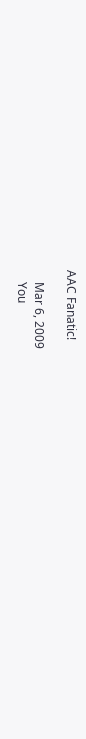AAC Fanatic!

    Mar 6, 2009
    You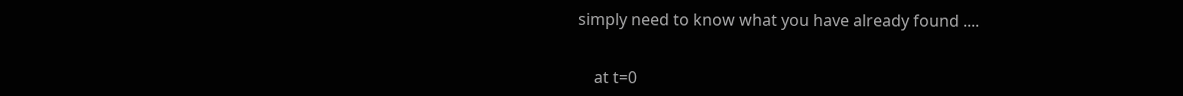simply need to know what you have already found ....


    at t=0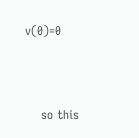v(0)=0



    so this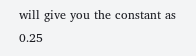will give you the constant as 0.25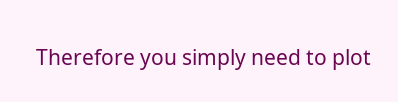Therefore you simply need to plot